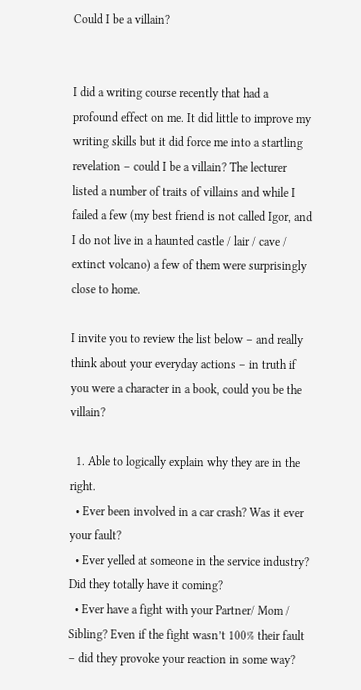Could I be a villain?


I did a writing course recently that had a profound effect on me. It did little to improve my writing skills but it did force me into a startling revelation – could I be a villain? The lecturer listed a number of traits of villains and while I failed a few (my best friend is not called Igor, and I do not live in a haunted castle / lair / cave / extinct volcano) a few of them were surprisingly close to home.

I invite you to review the list below – and really think about your everyday actions – in truth if you were a character in a book, could you be the villain?

  1. Able to logically explain why they are in the right.
  • Ever been involved in a car crash? Was it ever your fault?
  • Ever yelled at someone in the service industry? Did they totally have it coming?
  • Ever have a fight with your Partner/ Mom / Sibling? Even if the fight wasn’t 100% their fault – did they provoke your reaction in some way?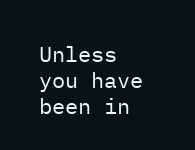Unless you have been in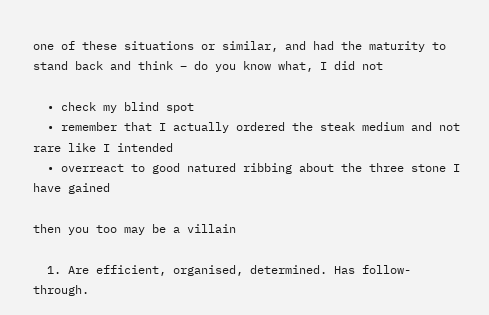one of these situations or similar, and had the maturity to stand back and think – do you know what, I did not

  • check my blind spot
  • remember that I actually ordered the steak medium and not rare like I intended
  • overreact to good natured ribbing about the three stone I have gained

then you too may be a villain

  1. Are efficient, organised, determined. Has follow-through.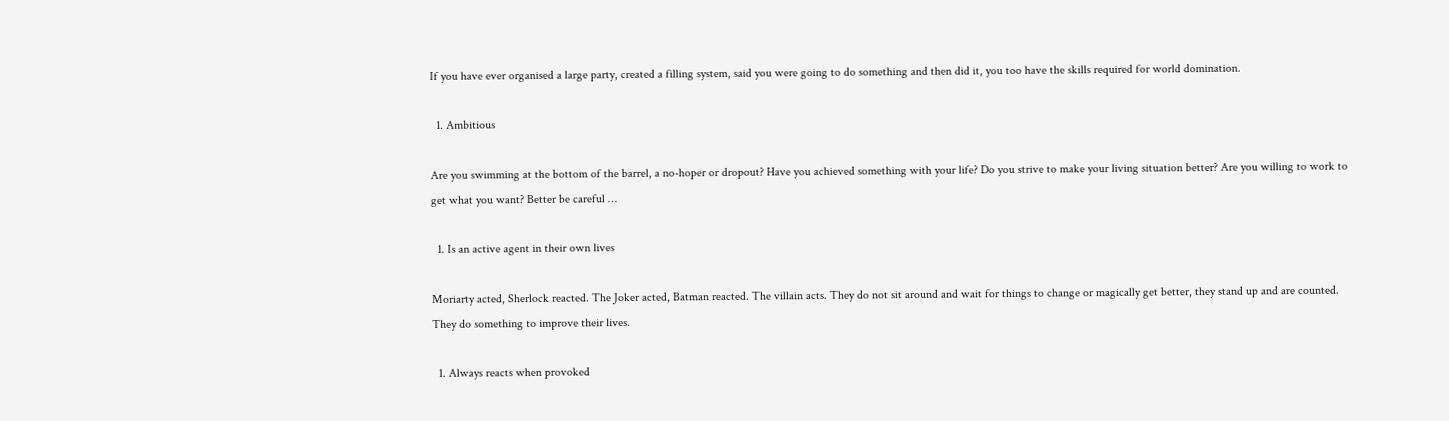If you have ever organised a large party, created a filling system, said you were going to do something and then did it, you too have the skills required for world domination.

  1. Ambitious

Are you swimming at the bottom of the barrel, a no-hoper or dropout? Have you achieved something with your life? Do you strive to make your living situation better? Are you willing to work to get what you want? Better be careful …

  1. Is an active agent in their own lives

Moriarty acted, Sherlock reacted. The Joker acted, Batman reacted. The villain acts. They do not sit around and wait for things to change or magically get better, they stand up and are counted. They do something to improve their lives.

  1. Always reacts when provoked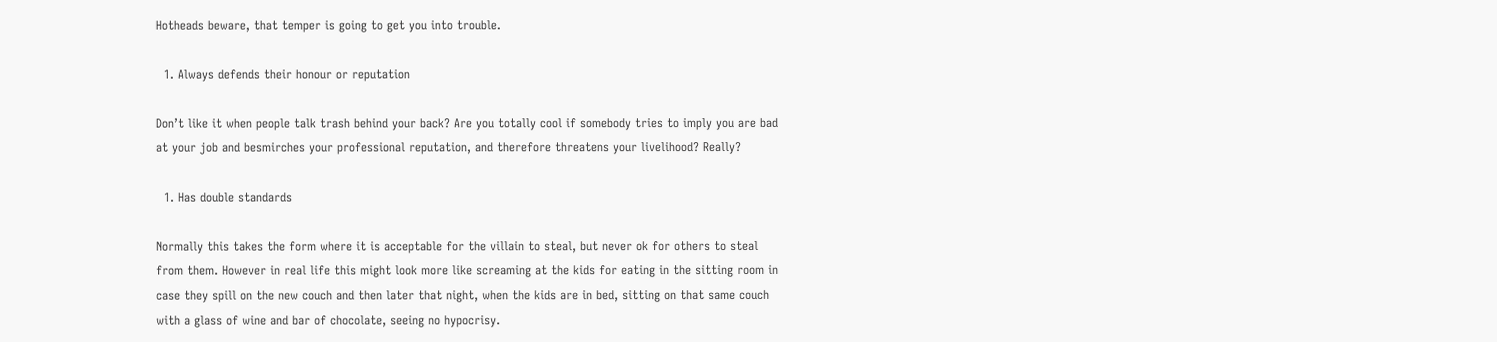Hotheads beware, that temper is going to get you into trouble.

  1. Always defends their honour or reputation

Don’t like it when people talk trash behind your back? Are you totally cool if somebody tries to imply you are bad at your job and besmirches your professional reputation, and therefore threatens your livelihood? Really?

  1. Has double standards

Normally this takes the form where it is acceptable for the villain to steal, but never ok for others to steal from them. However in real life this might look more like screaming at the kids for eating in the sitting room in case they spill on the new couch and then later that night, when the kids are in bed, sitting on that same couch with a glass of wine and bar of chocolate, seeing no hypocrisy.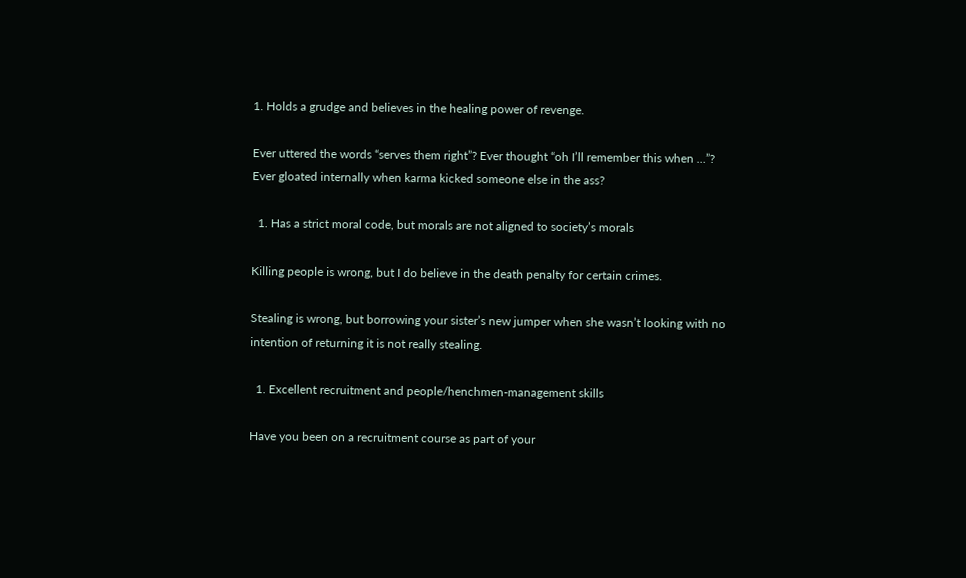1. Holds a grudge and believes in the healing power of revenge.

Ever uttered the words “serves them right”? Ever thought “oh I’ll remember this when …”? Ever gloated internally when karma kicked someone else in the ass?

  1. Has a strict moral code, but morals are not aligned to society’s morals

Killing people is wrong, but I do believe in the death penalty for certain crimes.

Stealing is wrong, but borrowing your sister’s new jumper when she wasn’t looking with no intention of returning it is not really stealing.

  1. Excellent recruitment and people/henchmen-management skills

Have you been on a recruitment course as part of your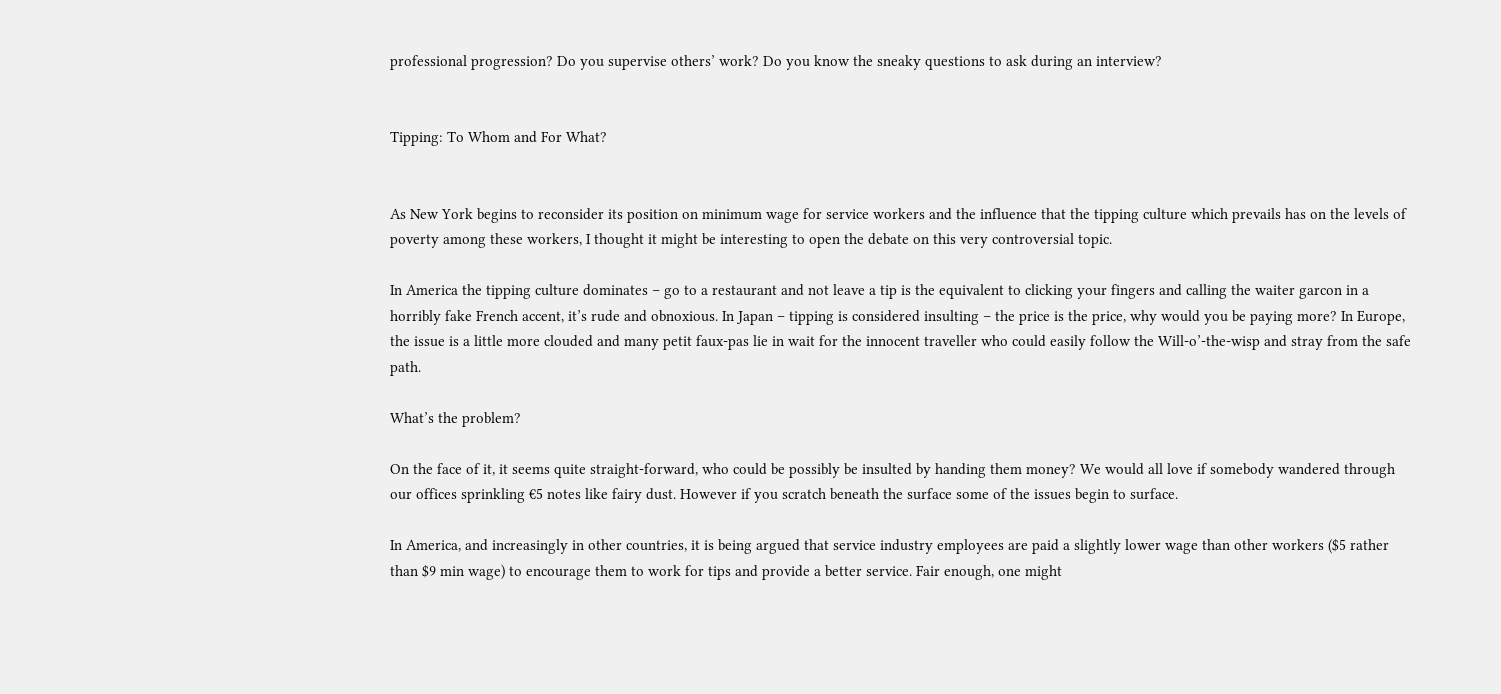professional progression? Do you supervise others’ work? Do you know the sneaky questions to ask during an interview?


Tipping: To Whom and For What?


As New York begins to reconsider its position on minimum wage for service workers and the influence that the tipping culture which prevails has on the levels of poverty among these workers, I thought it might be interesting to open the debate on this very controversial topic.

In America the tipping culture dominates – go to a restaurant and not leave a tip is the equivalent to clicking your fingers and calling the waiter garcon in a horribly fake French accent, it’s rude and obnoxious. In Japan – tipping is considered insulting – the price is the price, why would you be paying more? In Europe, the issue is a little more clouded and many petit faux-pas lie in wait for the innocent traveller who could easily follow the Will-o’-the-wisp and stray from the safe path.

What’s the problem?

On the face of it, it seems quite straight-forward, who could be possibly be insulted by handing them money? We would all love if somebody wandered through our offices sprinkling €5 notes like fairy dust. However if you scratch beneath the surface some of the issues begin to surface.

In America, and increasingly in other countries, it is being argued that service industry employees are paid a slightly lower wage than other workers ($5 rather than $9 min wage) to encourage them to work for tips and provide a better service. Fair enough, one might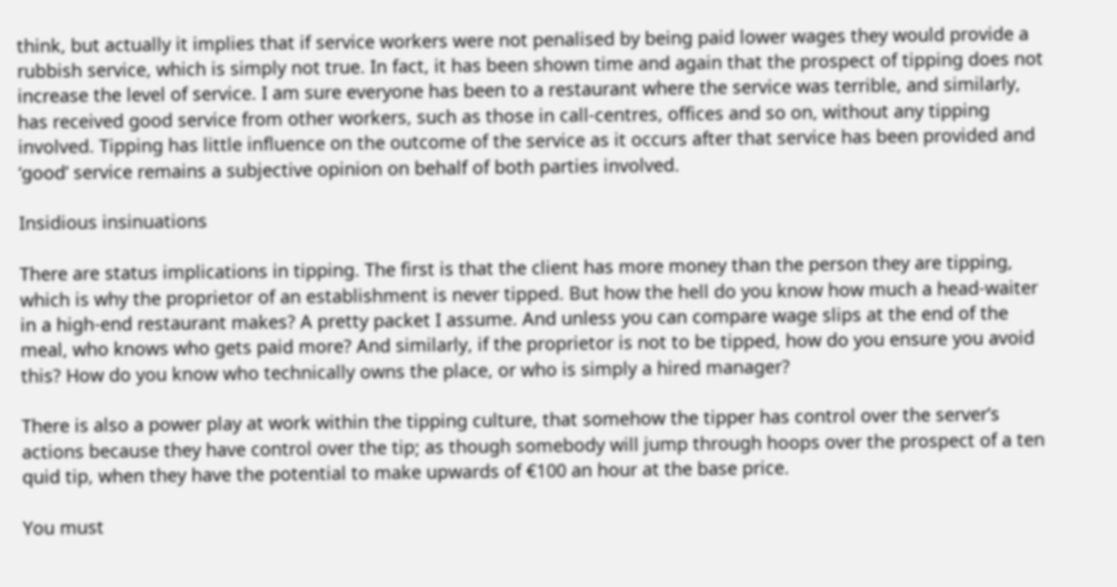think, but actually it implies that if service workers were not penalised by being paid lower wages they would provide a rubbish service, which is simply not true. In fact, it has been shown time and again that the prospect of tipping does not increase the level of service. I am sure everyone has been to a restaurant where the service was terrible, and similarly, has received good service from other workers, such as those in call-centres, offices and so on, without any tipping involved. Tipping has little influence on the outcome of the service as it occurs after that service has been provided and ‘good’ service remains a subjective opinion on behalf of both parties involved.

Insidious insinuations

There are status implications in tipping. The first is that the client has more money than the person they are tipping, which is why the proprietor of an establishment is never tipped. But how the hell do you know how much a head-waiter in a high-end restaurant makes? A pretty packet I assume. And unless you can compare wage slips at the end of the meal, who knows who gets paid more? And similarly, if the proprietor is not to be tipped, how do you ensure you avoid this? How do you know who technically owns the place, or who is simply a hired manager?

There is also a power play at work within the tipping culture, that somehow the tipper has control over the server’s actions because they have control over the tip; as though somebody will jump through hoops over the prospect of a ten quid tip, when they have the potential to make upwards of €100 an hour at the base price.

You must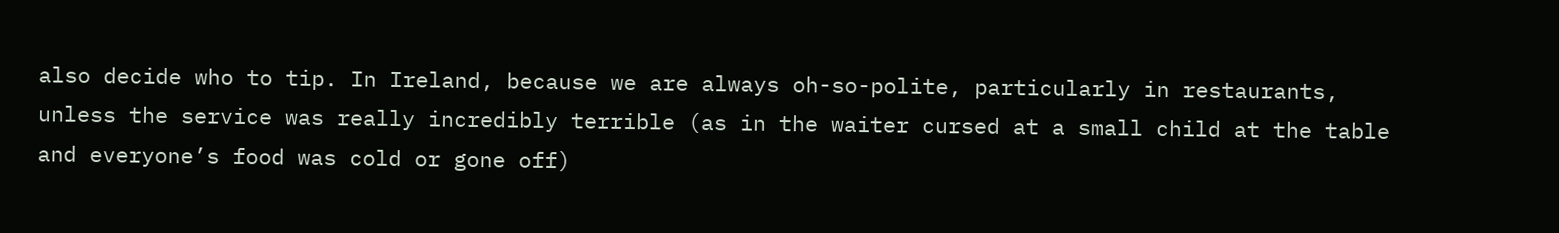also decide who to tip. In Ireland, because we are always oh-so-polite, particularly in restaurants, unless the service was really incredibly terrible (as in the waiter cursed at a small child at the table and everyone’s food was cold or gone off)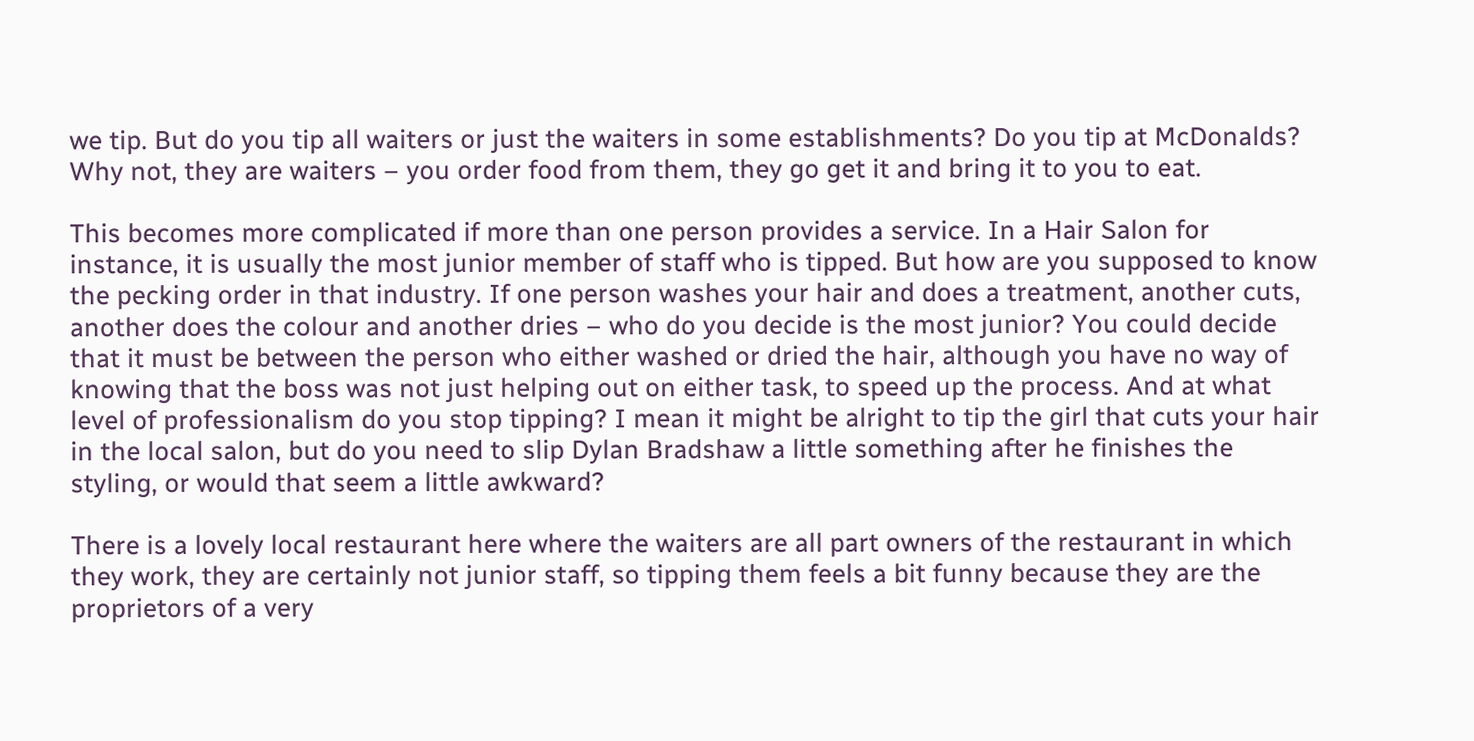we tip. But do you tip all waiters or just the waiters in some establishments? Do you tip at McDonalds? Why not, they are waiters – you order food from them, they go get it and bring it to you to eat.

This becomes more complicated if more than one person provides a service. In a Hair Salon for instance, it is usually the most junior member of staff who is tipped. But how are you supposed to know the pecking order in that industry. If one person washes your hair and does a treatment, another cuts, another does the colour and another dries – who do you decide is the most junior? You could decide that it must be between the person who either washed or dried the hair, although you have no way of knowing that the boss was not just helping out on either task, to speed up the process. And at what level of professionalism do you stop tipping? I mean it might be alright to tip the girl that cuts your hair in the local salon, but do you need to slip Dylan Bradshaw a little something after he finishes the styling, or would that seem a little awkward?

There is a lovely local restaurant here where the waiters are all part owners of the restaurant in which they work, they are certainly not junior staff, so tipping them feels a bit funny because they are the proprietors of a very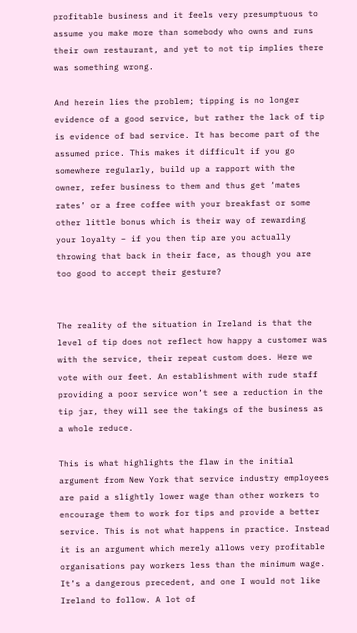profitable business and it feels very presumptuous to assume you make more than somebody who owns and runs their own restaurant, and yet to not tip implies there was something wrong.

And herein lies the problem; tipping is no longer evidence of a good service, but rather the lack of tip is evidence of bad service. It has become part of the assumed price. This makes it difficult if you go somewhere regularly, build up a rapport with the owner, refer business to them and thus get ‘mates rates’ or a free coffee with your breakfast or some other little bonus which is their way of rewarding your loyalty – if you then tip are you actually throwing that back in their face, as though you are too good to accept their gesture?


The reality of the situation in Ireland is that the level of tip does not reflect how happy a customer was with the service, their repeat custom does. Here we vote with our feet. An establishment with rude staff providing a poor service won’t see a reduction in the tip jar, they will see the takings of the business as a whole reduce.

This is what highlights the flaw in the initial argument from New York that service industry employees are paid a slightly lower wage than other workers to encourage them to work for tips and provide a better service. This is not what happens in practice. Instead it is an argument which merely allows very profitable organisations pay workers less than the minimum wage. It’s a dangerous precedent, and one I would not like Ireland to follow. A lot of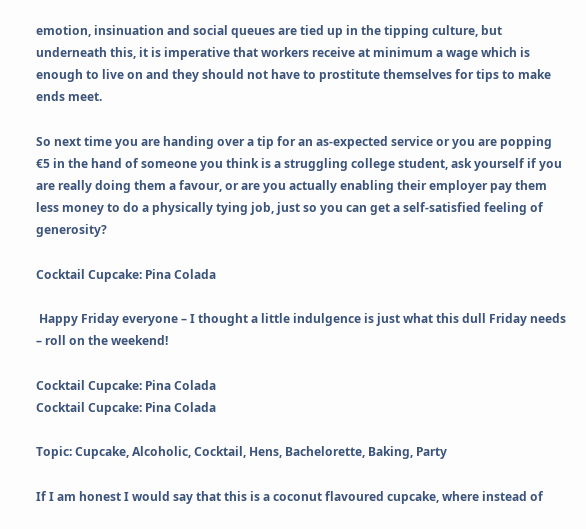emotion, insinuation and social queues are tied up in the tipping culture, but underneath this, it is imperative that workers receive at minimum a wage which is enough to live on and they should not have to prostitute themselves for tips to make ends meet.

So next time you are handing over a tip for an as-expected service or you are popping €5 in the hand of someone you think is a struggling college student, ask yourself if you are really doing them a favour, or are you actually enabling their employer pay them less money to do a physically tying job, just so you can get a self-satisfied feeling of generosity?

Cocktail Cupcake: Pina Colada

 Happy Friday everyone – I thought a little indulgence is just what this dull Friday needs – roll on the weekend!

Cocktail Cupcake: Pina Colada
Cocktail Cupcake: Pina Colada

Topic: Cupcake, Alcoholic, Cocktail, Hens, Bachelorette, Baking, Party

If I am honest I would say that this is a coconut flavoured cupcake, where instead of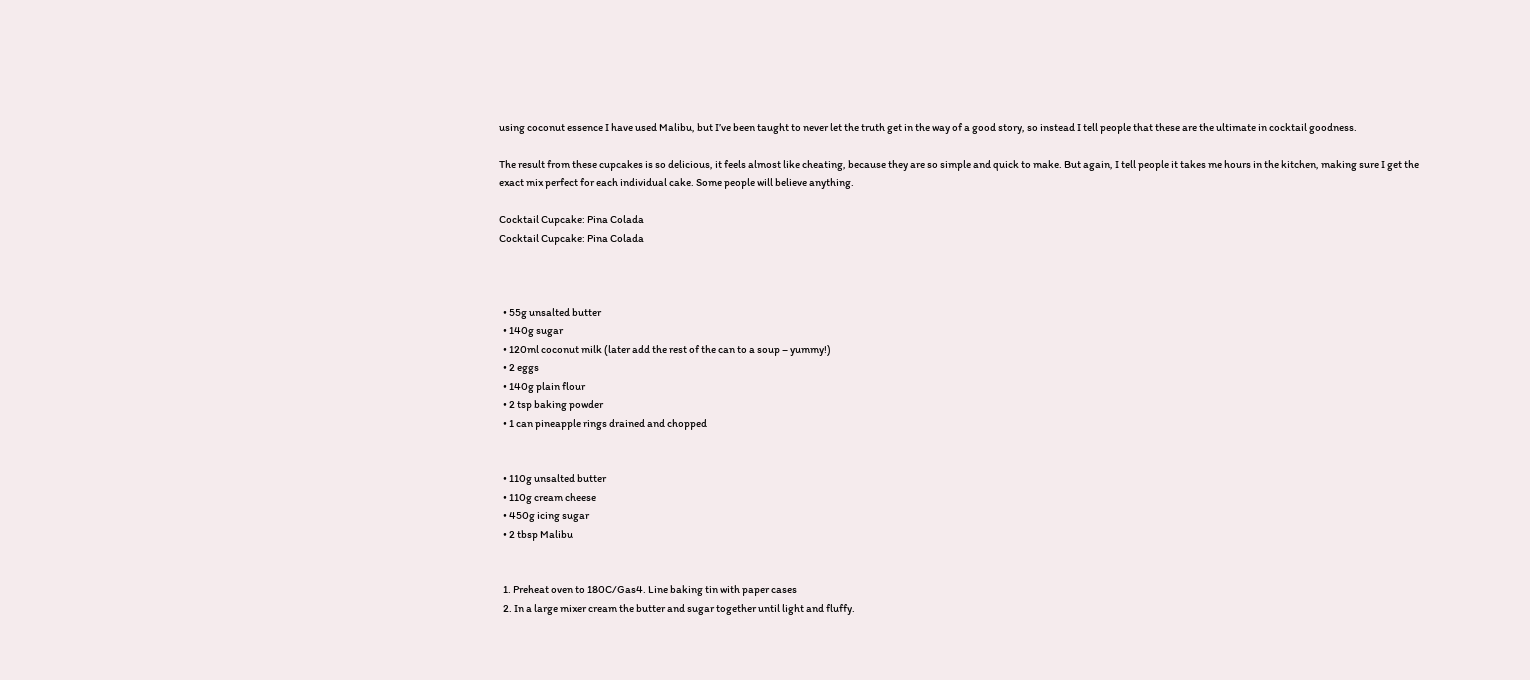using coconut essence I have used Malibu, but I’ve been taught to never let the truth get in the way of a good story, so instead I tell people that these are the ultimate in cocktail goodness.

The result from these cupcakes is so delicious, it feels almost like cheating, because they are so simple and quick to make. But again, I tell people it takes me hours in the kitchen, making sure I get the exact mix perfect for each individual cake. Some people will believe anything.

Cocktail Cupcake: Pina Colada
Cocktail Cupcake: Pina Colada



  • 55g unsalted butter
  • 140g sugar
  • 120ml coconut milk (later add the rest of the can to a soup – yummy!)
  • 2 eggs
  • 140g plain flour
  • 2 tsp baking powder
  • 1 can pineapple rings drained and chopped


  • 110g unsalted butter
  • 110g cream cheese
  • 450g icing sugar
  • 2 tbsp Malibu


  1. Preheat oven to 180C/Gas4. Line baking tin with paper cases
  2. In a large mixer cream the butter and sugar together until light and fluffy.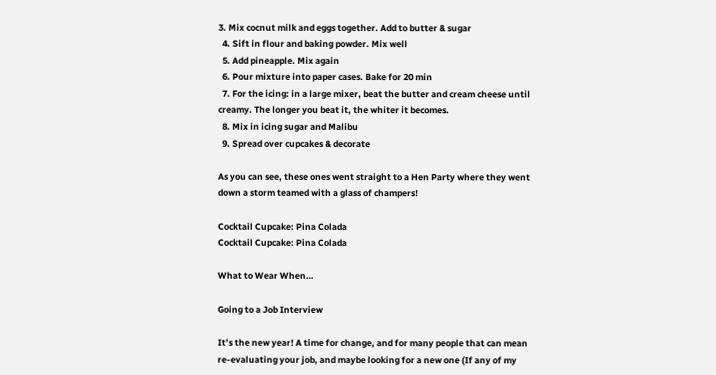3. Mix cocnut milk and eggs together. Add to butter & sugar
  4. Sift in flour and baking powder. Mix well
  5. Add pineapple. Mix again
  6. Pour mixture into paper cases. Bake for 20 min
  7. For the icing: in a large mixer, beat the butter and cream cheese until creamy. The longer you beat it, the whiter it becomes.
  8. Mix in icing sugar and Malibu
  9. Spread over cupcakes & decorate

As you can see, these ones went straight to a Hen Party where they went down a storm teamed with a glass of champers!

Cocktail Cupcake: Pina Colada
Cocktail Cupcake: Pina Colada

What to Wear When…

Going to a Job Interview

It’s the new year! A time for change, and for many people that can mean re-evaluating your job, and maybe looking for a new one (If any of my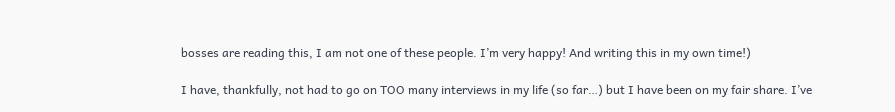bosses are reading this, I am not one of these people. I’m very happy! And writing this in my own time!)

I have, thankfully, not had to go on TOO many interviews in my life (so far…) but I have been on my fair share. I’ve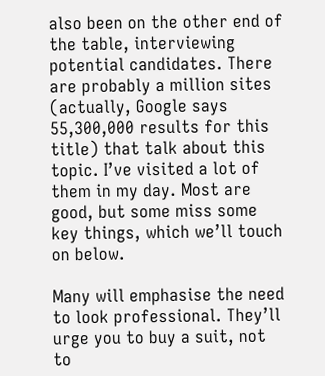also been on the other end of the table, interviewing potential candidates. There are probably a million sites (actually, Google says 55,300,000 results for this title) that talk about this topic. I’ve visited a lot of them in my day. Most are good, but some miss some key things, which we’ll touch on below.

Many will emphasise the need to look professional. They’ll urge you to buy a suit, not to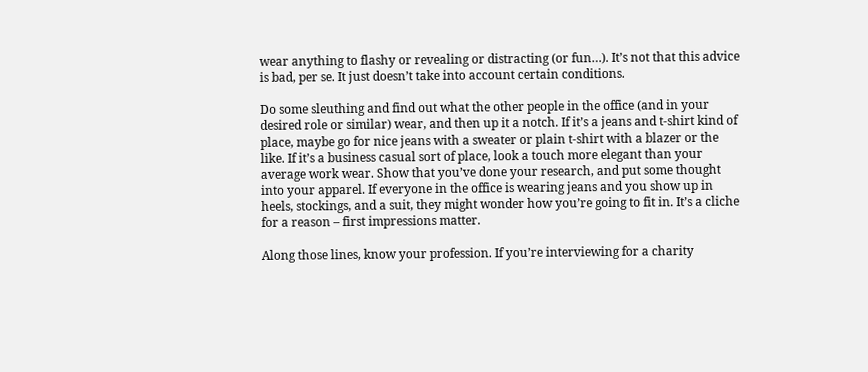wear anything to flashy or revealing or distracting (or fun…). It’s not that this advice is bad, per se. It just doesn’t take into account certain conditions.

Do some sleuthing and find out what the other people in the office (and in your desired role or similar) wear, and then up it a notch. If it’s a jeans and t-shirt kind of place, maybe go for nice jeans with a sweater or plain t-shirt with a blazer or the like. If it’s a business casual sort of place, look a touch more elegant than your average work wear. Show that you’ve done your research, and put some thought into your apparel. If everyone in the office is wearing jeans and you show up in heels, stockings, and a suit, they might wonder how you’re going to fit in. It’s a cliche for a reason – first impressions matter.

Along those lines, know your profession. If you’re interviewing for a charity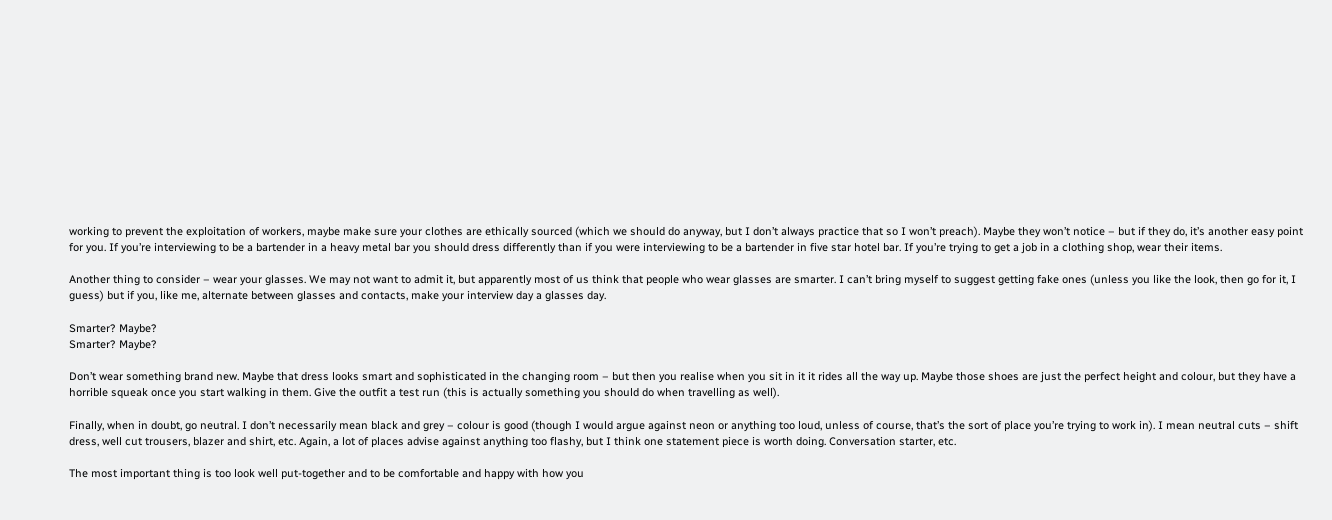working to prevent the exploitation of workers, maybe make sure your clothes are ethically sourced (which we should do anyway, but I don’t always practice that so I won’t preach). Maybe they won’t notice – but if they do, it’s another easy point for you. If you’re interviewing to be a bartender in a heavy metal bar you should dress differently than if you were interviewing to be a bartender in five star hotel bar. If you’re trying to get a job in a clothing shop, wear their items.

Another thing to consider – wear your glasses. We may not want to admit it, but apparently most of us think that people who wear glasses are smarter. I can’t bring myself to suggest getting fake ones (unless you like the look, then go for it, I guess) but if you, like me, alternate between glasses and contacts, make your interview day a glasses day.

Smarter? Maybe?
Smarter? Maybe?

Don’t wear something brand new. Maybe that dress looks smart and sophisticated in the changing room – but then you realise when you sit in it it rides all the way up. Maybe those shoes are just the perfect height and colour, but they have a horrible squeak once you start walking in them. Give the outfit a test run (this is actually something you should do when travelling as well).

Finally, when in doubt, go neutral. I don’t necessarily mean black and grey – colour is good (though I would argue against neon or anything too loud, unless of course, that’s the sort of place you’re trying to work in). I mean neutral cuts – shift dress, well cut trousers, blazer and shirt, etc. Again, a lot of places advise against anything too flashy, but I think one statement piece is worth doing. Conversation starter, etc.

The most important thing is too look well put-together and to be comfortable and happy with how you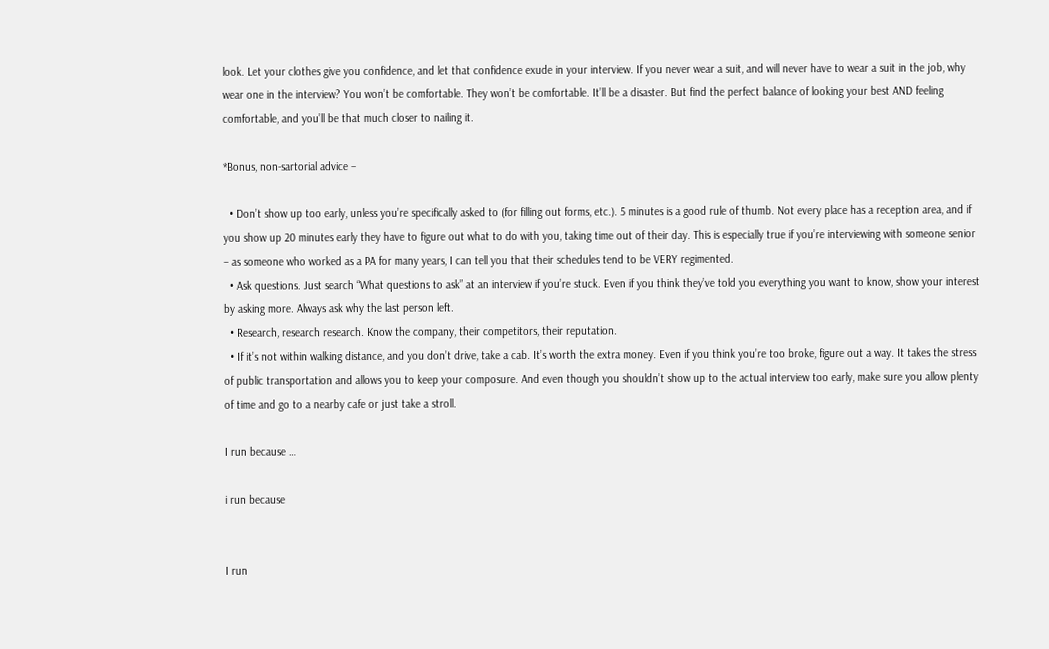look. Let your clothes give you confidence, and let that confidence exude in your interview. If you never wear a suit, and will never have to wear a suit in the job, why wear one in the interview? You won’t be comfortable. They won’t be comfortable. It’ll be a disaster. But find the perfect balance of looking your best AND feeling comfortable, and you’ll be that much closer to nailing it.

*Bonus, non-sartorial advice –

  • Don’t show up too early, unless you’re specifically asked to (for filling out forms, etc.). 5 minutes is a good rule of thumb. Not every place has a reception area, and if you show up 20 minutes early they have to figure out what to do with you, taking time out of their day. This is especially true if you’re interviewing with someone senior – as someone who worked as a PA for many years, I can tell you that their schedules tend to be VERY regimented.
  • Ask questions. Just search “What questions to ask” at an interview if you’re stuck. Even if you think they’ve told you everything you want to know, show your interest by asking more. Always ask why the last person left.
  • Research, research research. Know the company, their competitors, their reputation.
  • If it’s not within walking distance, and you don’t drive, take a cab. It’s worth the extra money. Even if you think you’re too broke, figure out a way. It takes the stress of public transportation and allows you to keep your composure. And even though you shouldn’t show up to the actual interview too early, make sure you allow plenty of time and go to a nearby cafe or just take a stroll.

I run because …

i run because


I run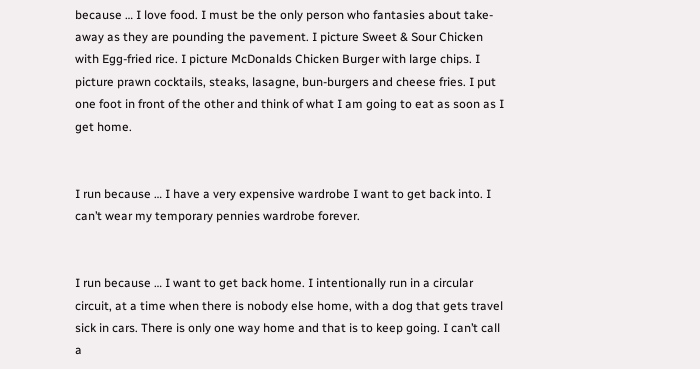because … I love food. I must be the only person who fantasies about take-away as they are pounding the pavement. I picture Sweet & Sour Chicken with Egg-fried rice. I picture McDonalds Chicken Burger with large chips. I picture prawn cocktails, steaks, lasagne, bun-burgers and cheese fries. I put one foot in front of the other and think of what I am going to eat as soon as I get home.


I run because … I have a very expensive wardrobe I want to get back into. I can’t wear my temporary pennies wardrobe forever.


I run because … I want to get back home. I intentionally run in a circular circuit, at a time when there is nobody else home, with a dog that gets travel sick in cars. There is only one way home and that is to keep going. I can’t call a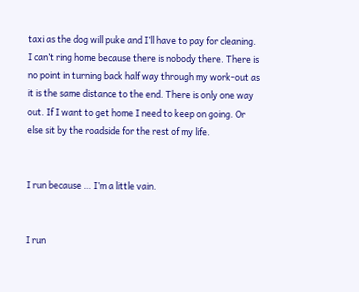taxi as the dog will puke and I’ll have to pay for cleaning. I can’t ring home because there is nobody there. There is no point in turning back half way through my work-out as it is the same distance to the end. There is only one way out. If I want to get home I need to keep on going. Or else sit by the roadside for the rest of my life.


I run because … I’m a little vain.


I run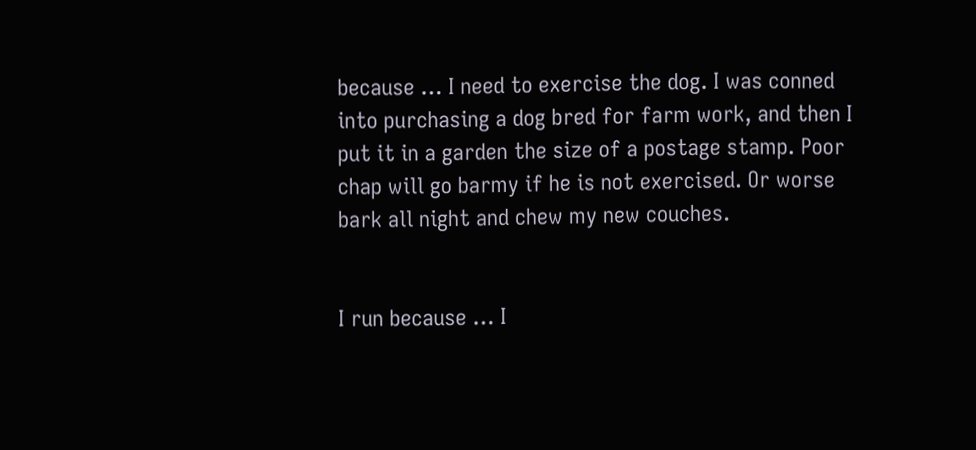because … I need to exercise the dog. I was conned into purchasing a dog bred for farm work, and then I put it in a garden the size of a postage stamp. Poor chap will go barmy if he is not exercised. Or worse bark all night and chew my new couches.


I run because … I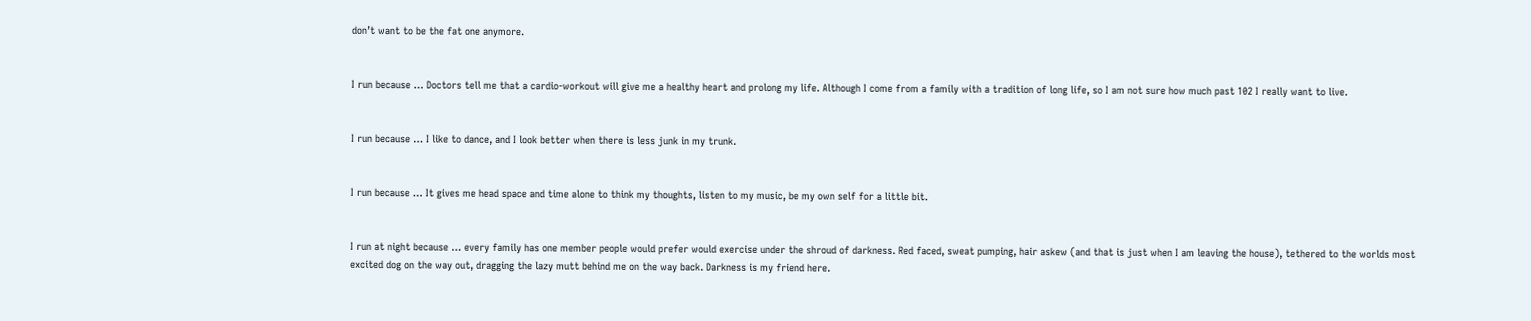don’t want to be the fat one anymore.


I run because … Doctors tell me that a cardio-workout will give me a healthy heart and prolong my life. Although I come from a family with a tradition of long life, so I am not sure how much past 102 I really want to live.


I run because … I like to dance, and I look better when there is less junk in my trunk.


I run because … It gives me head space and time alone to think my thoughts, listen to my music, be my own self for a little bit.


I run at night because … every family has one member people would prefer would exercise under the shroud of darkness. Red faced, sweat pumping, hair askew (and that is just when I am leaving the house), tethered to the worlds most excited dog on the way out, dragging the lazy mutt behind me on the way back. Darkness is my friend here.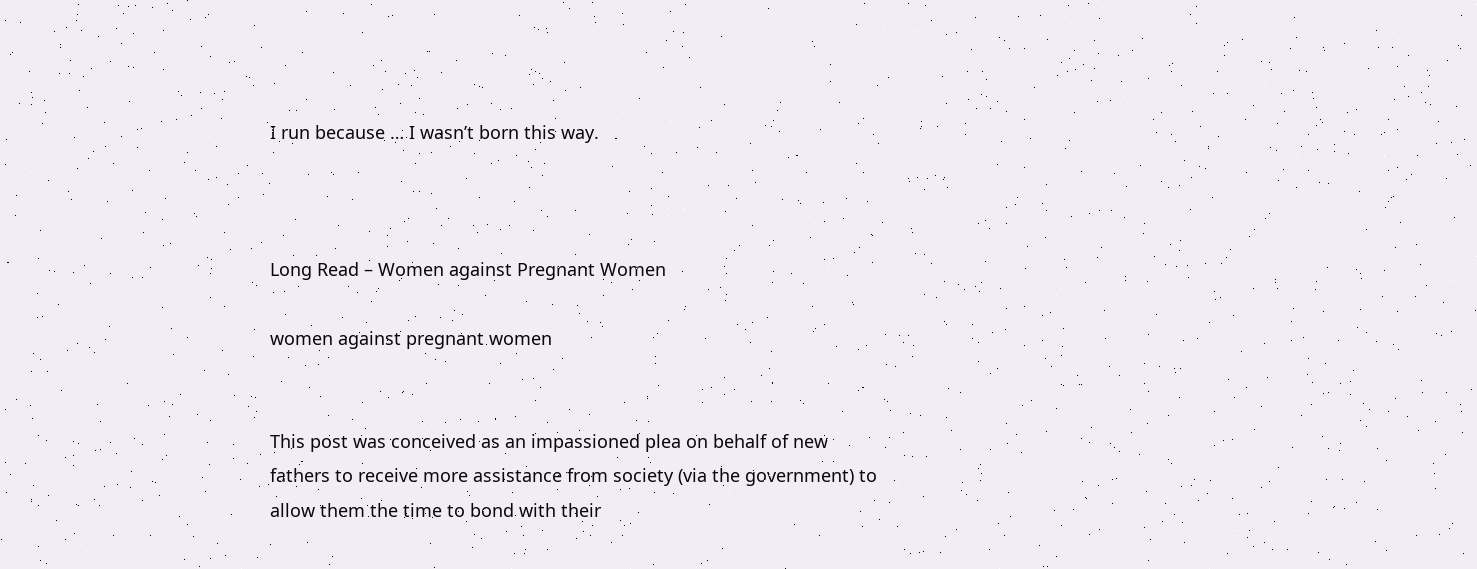I run because … I wasn’t born this way.



Long Read – Women against Pregnant Women

women against pregnant women


This post was conceived as an impassioned plea on behalf of new fathers to receive more assistance from society (via the government) to allow them the time to bond with their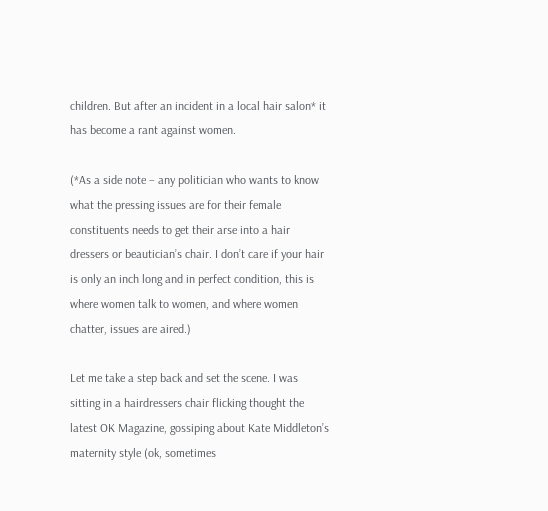children. But after an incident in a local hair salon* it has become a rant against women.

(*As a side note – any politician who wants to know what the pressing issues are for their female constituents needs to get their arse into a hair dressers or beautician’s chair. I don’t care if your hair is only an inch long and in perfect condition, this is where women talk to women, and where women chatter, issues are aired.)

Let me take a step back and set the scene. I was sitting in a hairdressers chair flicking thought the latest OK Magazine, gossiping about Kate Middleton’s maternity style (ok, sometimes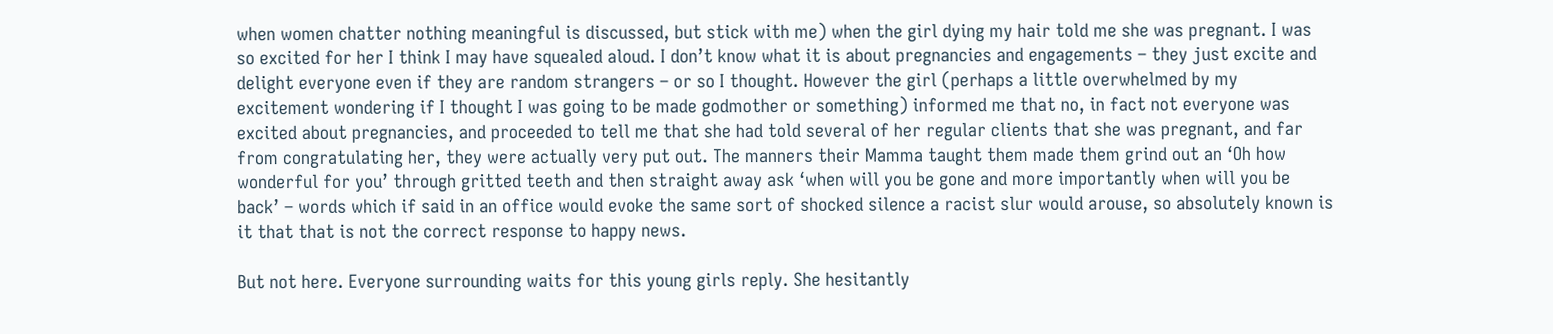when women chatter nothing meaningful is discussed, but stick with me) when the girl dying my hair told me she was pregnant. I was so excited for her I think I may have squealed aloud. I don’t know what it is about pregnancies and engagements – they just excite and delight everyone even if they are random strangers – or so I thought. However the girl (perhaps a little overwhelmed by my excitement wondering if I thought I was going to be made godmother or something) informed me that no, in fact not everyone was excited about pregnancies, and proceeded to tell me that she had told several of her regular clients that she was pregnant, and far from congratulating her, they were actually very put out. The manners their Mamma taught them made them grind out an ‘Oh how wonderful for you’ through gritted teeth and then straight away ask ‘when will you be gone and more importantly when will you be back’ – words which if said in an office would evoke the same sort of shocked silence a racist slur would arouse, so absolutely known is it that that is not the correct response to happy news.

But not here. Everyone surrounding waits for this young girls reply. She hesitantly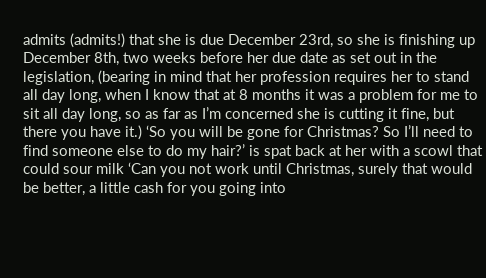admits (admits!) that she is due December 23rd, so she is finishing up December 8th, two weeks before her due date as set out in the legislation, (bearing in mind that her profession requires her to stand all day long, when I know that at 8 months it was a problem for me to sit all day long, so as far as I’m concerned she is cutting it fine, but there you have it.) ‘So you will be gone for Christmas? So I’ll need to find someone else to do my hair?’ is spat back at her with a scowl that could sour milk ‘Can you not work until Christmas, surely that would be better, a little cash for you going into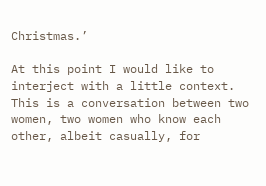Christmas.’

At this point I would like to interject with a little context. This is a conversation between two women, two women who know each other, albeit casually, for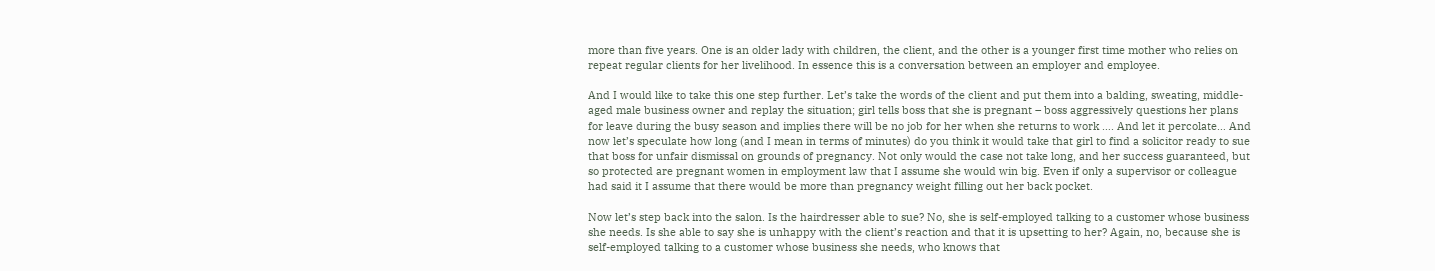more than five years. One is an older lady with children, the client, and the other is a younger first time mother who relies on repeat regular clients for her livelihood. In essence this is a conversation between an employer and employee.

And I would like to take this one step further. Let’s take the words of the client and put them into a balding, sweating, middle-aged male business owner and replay the situation; girl tells boss that she is pregnant – boss aggressively questions her plans for leave during the busy season and implies there will be no job for her when she returns to work …. And let it percolate… And now let’s speculate how long (and I mean in terms of minutes) do you think it would take that girl to find a solicitor ready to sue that boss for unfair dismissal on grounds of pregnancy. Not only would the case not take long, and her success guaranteed, but so protected are pregnant women in employment law that I assume she would win big. Even if only a supervisor or colleague had said it I assume that there would be more than pregnancy weight filling out her back pocket.

Now let’s step back into the salon. Is the hairdresser able to sue? No, she is self-employed talking to a customer whose business she needs. Is she able to say she is unhappy with the client’s reaction and that it is upsetting to her? Again, no, because she is self-employed talking to a customer whose business she needs, who knows that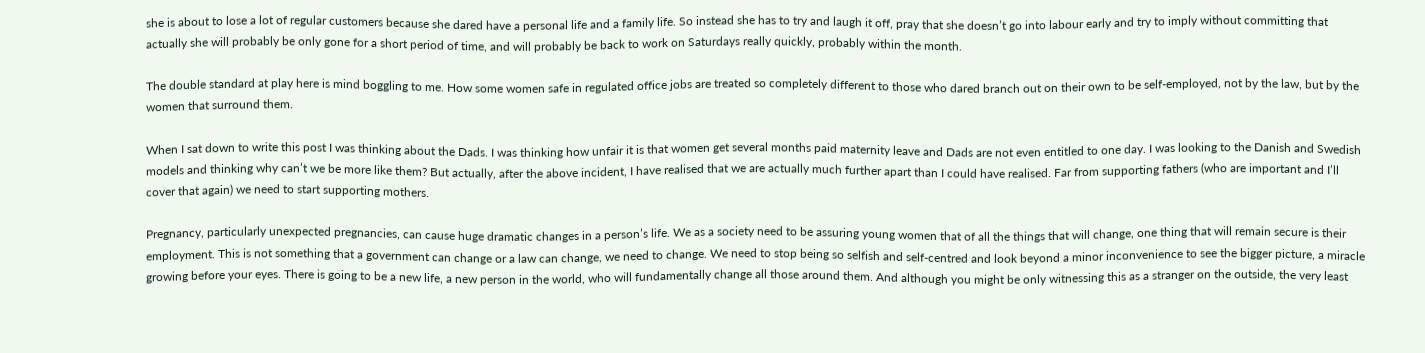she is about to lose a lot of regular customers because she dared have a personal life and a family life. So instead she has to try and laugh it off, pray that she doesn’t go into labour early and try to imply without committing that actually she will probably be only gone for a short period of time, and will probably be back to work on Saturdays really quickly, probably within the month.

The double standard at play here is mind boggling to me. How some women safe in regulated office jobs are treated so completely different to those who dared branch out on their own to be self-employed, not by the law, but by the women that surround them.

When I sat down to write this post I was thinking about the Dads. I was thinking how unfair it is that women get several months paid maternity leave and Dads are not even entitled to one day. I was looking to the Danish and Swedish models and thinking why can’t we be more like them? But actually, after the above incident, I have realised that we are actually much further apart than I could have realised. Far from supporting fathers (who are important and I’ll cover that again) we need to start supporting mothers.

Pregnancy, particularly unexpected pregnancies, can cause huge dramatic changes in a person’s life. We as a society need to be assuring young women that of all the things that will change, one thing that will remain secure is their employment. This is not something that a government can change or a law can change, we need to change. We need to stop being so selfish and self-centred and look beyond a minor inconvenience to see the bigger picture, a miracle growing before your eyes. There is going to be a new life, a new person in the world, who will fundamentally change all those around them. And although you might be only witnessing this as a stranger on the outside, the very least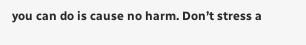you can do is cause no harm. Don’t stress a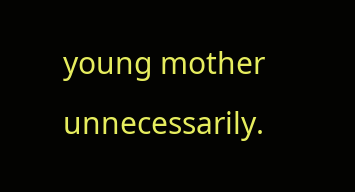young mother unnecessarily.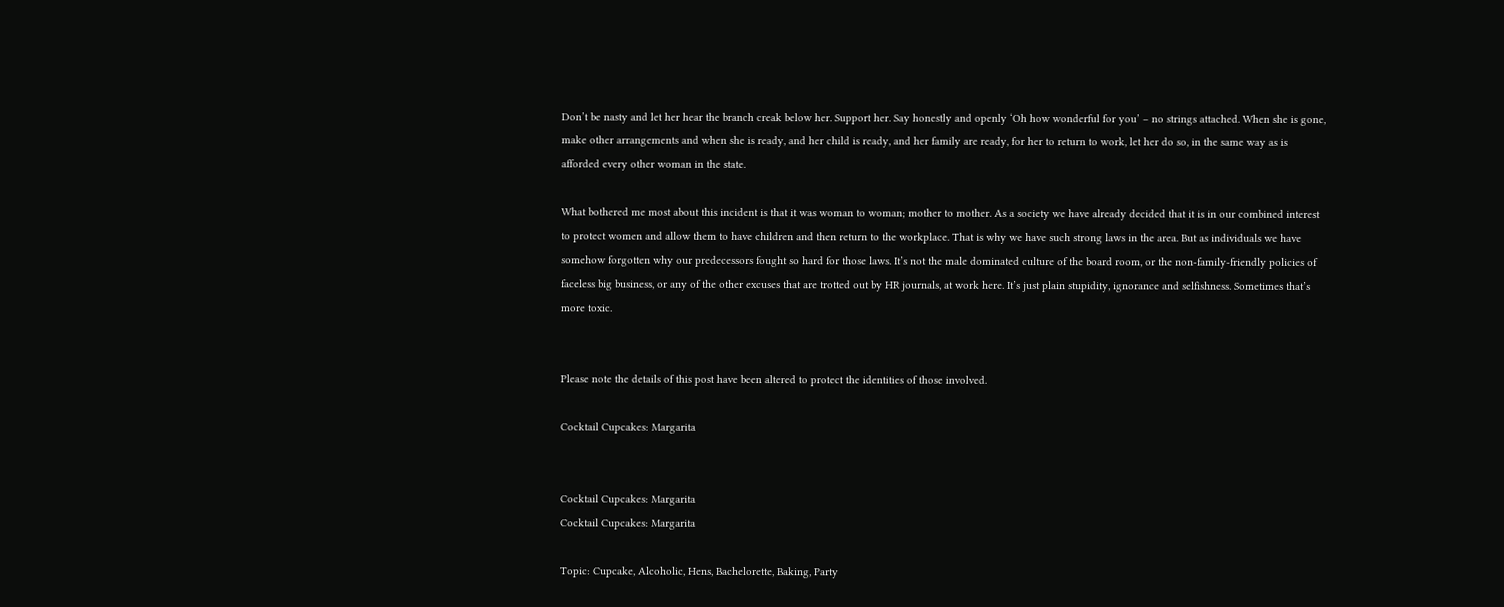Don’t be nasty and let her hear the branch creak below her. Support her. Say honestly and openly ‘Oh how wonderful for you’ – no strings attached. When she is gone, make other arrangements and when she is ready, and her child is ready, and her family are ready, for her to return to work, let her do so, in the same way as is afforded every other woman in the state.

What bothered me most about this incident is that it was woman to woman; mother to mother. As a society we have already decided that it is in our combined interest to protect women and allow them to have children and then return to the workplace. That is why we have such strong laws in the area. But as individuals we have somehow forgotten why our predecessors fought so hard for those laws. It’s not the male dominated culture of the board room, or the non-family-friendly policies of faceless big business, or any of the other excuses that are trotted out by HR journals, at work here. It’s just plain stupidity, ignorance and selfishness. Sometimes that’s more toxic.


Please note the details of this post have been altered to protect the identities of those involved.

Cocktail Cupcakes: Margarita


Cocktail Cupcakes: Margarita
Cocktail Cupcakes: Margarita

Topic: Cupcake, Alcoholic, Hens, Bachelorette, Baking, Party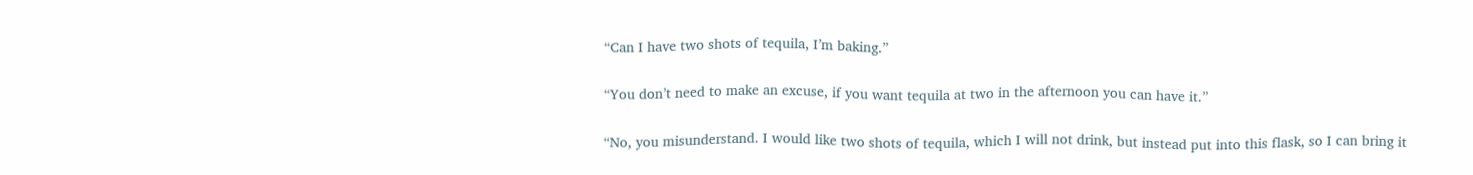“Can I have two shots of tequila, I’m baking.”

“You don’t need to make an excuse, if you want tequila at two in the afternoon you can have it.”

“No, you misunderstand. I would like two shots of tequila, which I will not drink, but instead put into this flask, so I can bring it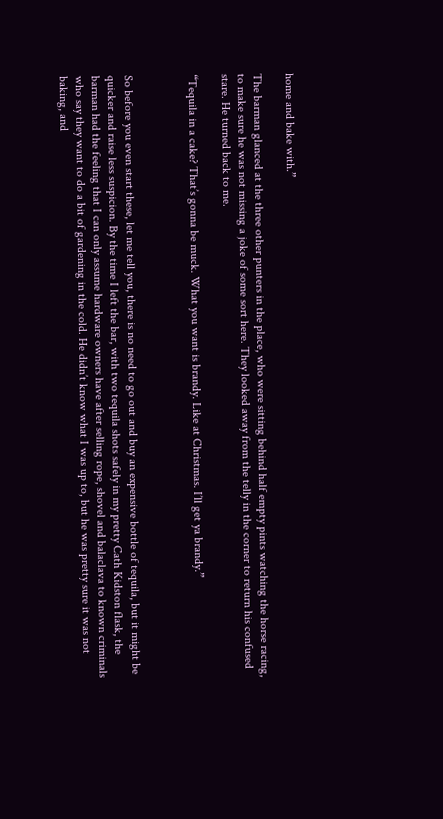home and bake with.”

The barman glanced at the three other punters in the place, who were sitting behind half empty pints watching the horse racing, to make sure he was not missing a joke of some sort here. They looked away from the telly in the corner to return his confused stare. He turned back to me.

“Tequila in a cake? That’s gonna be muck. What you want is brandy. Like at Christmas. I’ll get ya brandy.”



So before you even start these, let me tell you, there is no need to go out and buy an expensive bottle of tequila, but it might be quicker and raise less suspicion. By the time I left the bar, with two tequila shots safely in my pretty Cath Kidston flask, the barman had the feeling that I can only assume hardware owners have after selling rope, shovel and balaclava to known criminals who say they want to do a bit of gardening in the cold. He didn’t know what I was up to, but he was pretty sure it was not baking, and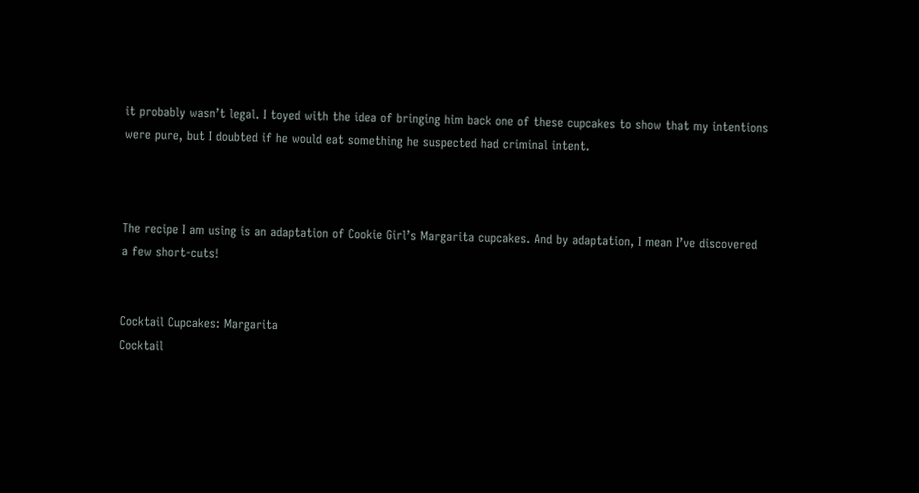it probably wasn’t legal. I toyed with the idea of bringing him back one of these cupcakes to show that my intentions were pure, but I doubted if he would eat something he suspected had criminal intent.



The recipe I am using is an adaptation of Cookie Girl’s Margarita cupcakes. And by adaptation, I mean I’ve discovered a few short-cuts!


Cocktail Cupcakes: Margarita
Cocktail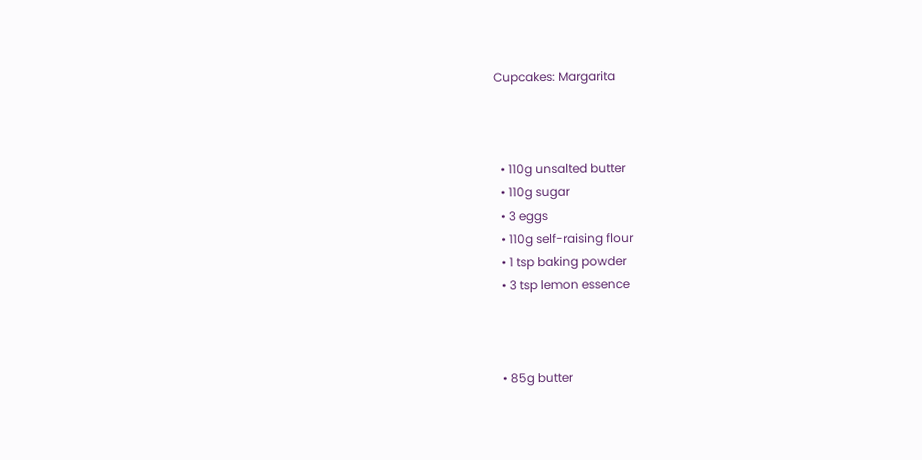Cupcakes: Margarita



  • 110g unsalted butter
  • 110g sugar
  • 3 eggs
  • 110g self-raising flour
  • 1 tsp baking powder
  • 3 tsp lemon essence



  • 85g butter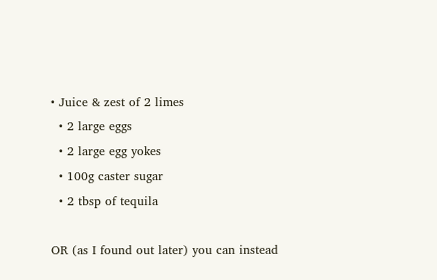• Juice & zest of 2 limes
  • 2 large eggs
  • 2 large egg yokes
  • 100g caster sugar
  • 2 tbsp of tequila

OR (as I found out later) you can instead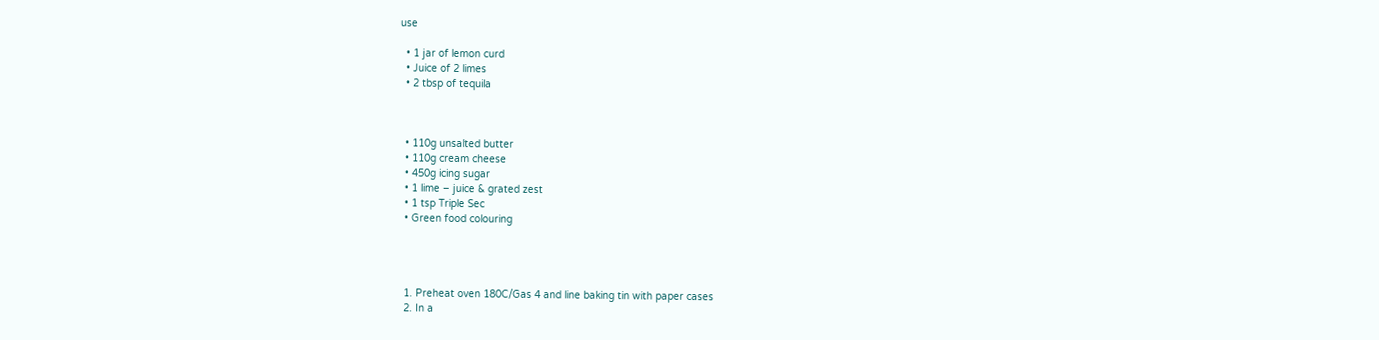use

  • 1 jar of lemon curd
  • Juice of 2 limes
  • 2 tbsp of tequila



  • 110g unsalted butter
  • 110g cream cheese
  • 450g icing sugar
  • 1 lime – juice & grated zest
  • 1 tsp Triple Sec
  • Green food colouring




  1. Preheat oven 180C/Gas 4 and line baking tin with paper cases
  2. In a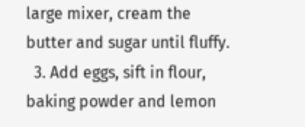large mixer, cream the butter and sugar until fluffy.
  3. Add eggs, sift in flour, baking powder and lemon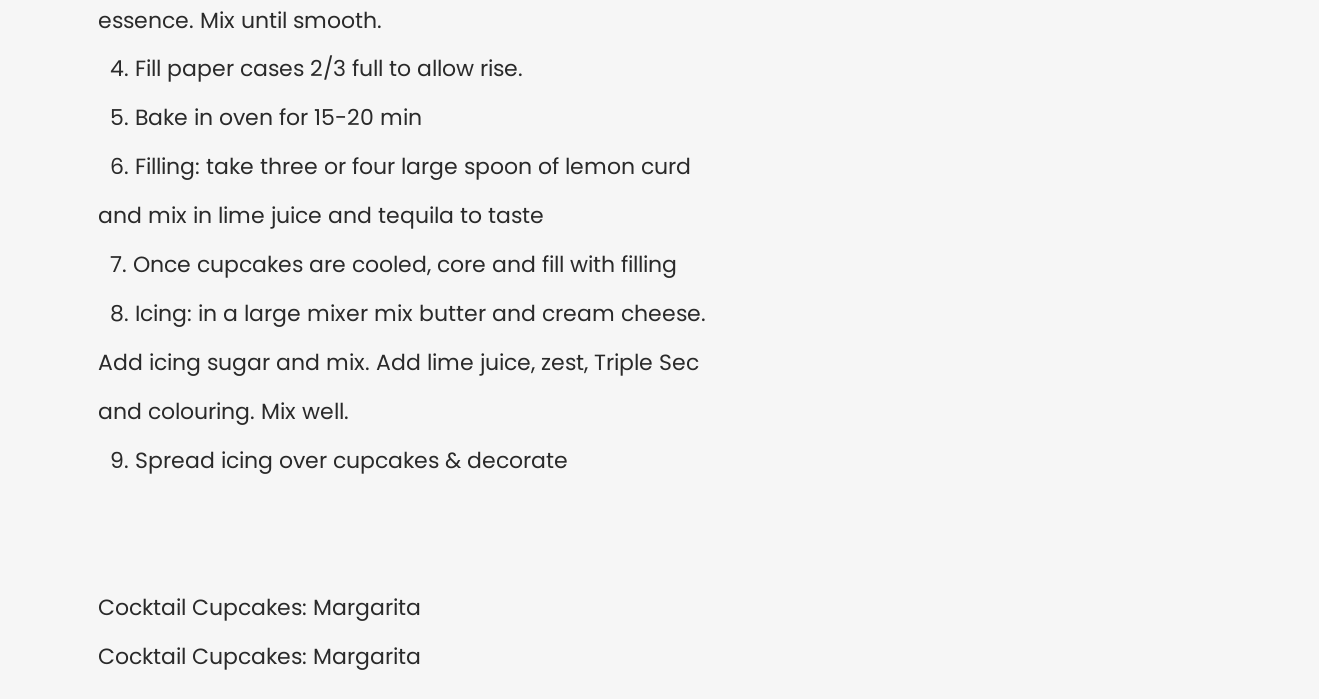essence. Mix until smooth.
  4. Fill paper cases 2/3 full to allow rise.
  5. Bake in oven for 15-20 min
  6. Filling: take three or four large spoon of lemon curd and mix in lime juice and tequila to taste
  7. Once cupcakes are cooled, core and fill with filling
  8. Icing: in a large mixer mix butter and cream cheese. Add icing sugar and mix. Add lime juice, zest, Triple Sec and colouring. Mix well.
  9. Spread icing over cupcakes & decorate


Cocktail Cupcakes: Margarita
Cocktail Cupcakes: Margarita